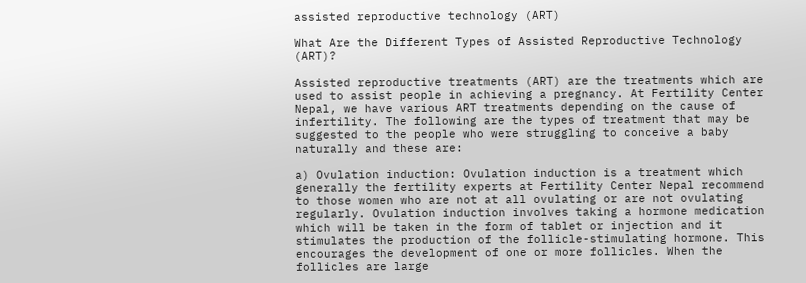assisted reproductive technology (ART)

What Are the Different Types of Assisted Reproductive Technology (ART)?

Assisted reproductive treatments (ART) are the treatments which are used to assist people in achieving a pregnancy. At Fertility Center Nepal, we have various ART treatments depending on the cause of infertility. The following are the types of treatment that may be suggested to the people who were struggling to conceive a baby naturally and these are:

a) Ovulation induction: Ovulation induction is a treatment which generally the fertility experts at Fertility Center Nepal recommend to those women who are not at all ovulating or are not ovulating regularly. Ovulation induction involves taking a hormone medication which will be taken in the form of tablet or injection and it stimulates the production of the follicle-stimulating hormone. This encourages the development of one or more follicles. When the follicles are large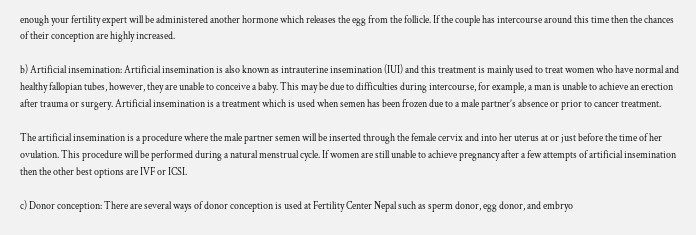enough your fertility expert will be administered another hormone which releases the egg from the follicle. If the couple has intercourse around this time then the chances of their conception are highly increased.

b) Artificial insemination: Artificial insemination is also known as intrauterine insemination (IUI) and this treatment is mainly used to treat women who have normal and healthy fallopian tubes, however, they are unable to conceive a baby. This may be due to difficulties during intercourse, for example, a man is unable to achieve an erection after trauma or surgery. Artificial insemination is a treatment which is used when semen has been frozen due to a male partner’s absence or prior to cancer treatment.

The artificial insemination is a procedure where the male partner semen will be inserted through the female cervix and into her uterus at or just before the time of her ovulation. This procedure will be performed during a natural menstrual cycle. If women are still unable to achieve pregnancy after a few attempts of artificial insemination then the other best options are IVF or ICSI.

c) Donor conception: There are several ways of donor conception is used at Fertility Center Nepal such as sperm donor, egg donor, and embryo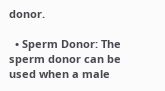donor.

  • Sperm Donor: The sperm donor can be used when a male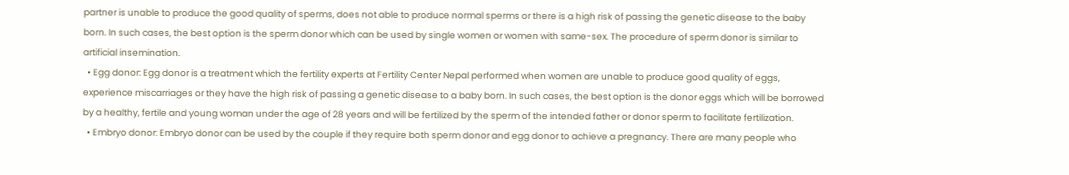partner is unable to produce the good quality of sperms, does not able to produce normal sperms or there is a high risk of passing the genetic disease to the baby born. In such cases, the best option is the sperm donor which can be used by single women or women with same-sex. The procedure of sperm donor is similar to artificial insemination.
  • Egg donor: Egg donor is a treatment which the fertility experts at Fertility Center Nepal performed when women are unable to produce good quality of eggs, experience miscarriages or they have the high risk of passing a genetic disease to a baby born. In such cases, the best option is the donor eggs which will be borrowed by a healthy, fertile and young woman under the age of 28 years and will be fertilized by the sperm of the intended father or donor sperm to facilitate fertilization.
  • Embryo donor: Embryo donor can be used by the couple if they require both sperm donor and egg donor to achieve a pregnancy. There are many people who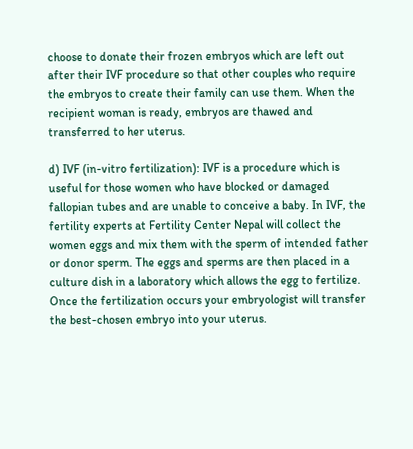choose to donate their frozen embryos which are left out after their IVF procedure so that other couples who require the embryos to create their family can use them. When the recipient woman is ready, embryos are thawed and transferred to her uterus.

d) IVF (in-vitro fertilization): IVF is a procedure which is useful for those women who have blocked or damaged fallopian tubes and are unable to conceive a baby. In IVF, the fertility experts at Fertility Center Nepal will collect the women eggs and mix them with the sperm of intended father or donor sperm. The eggs and sperms are then placed in a culture dish in a laboratory which allows the egg to fertilize. Once the fertilization occurs your embryologist will transfer the best-chosen embryo into your uterus.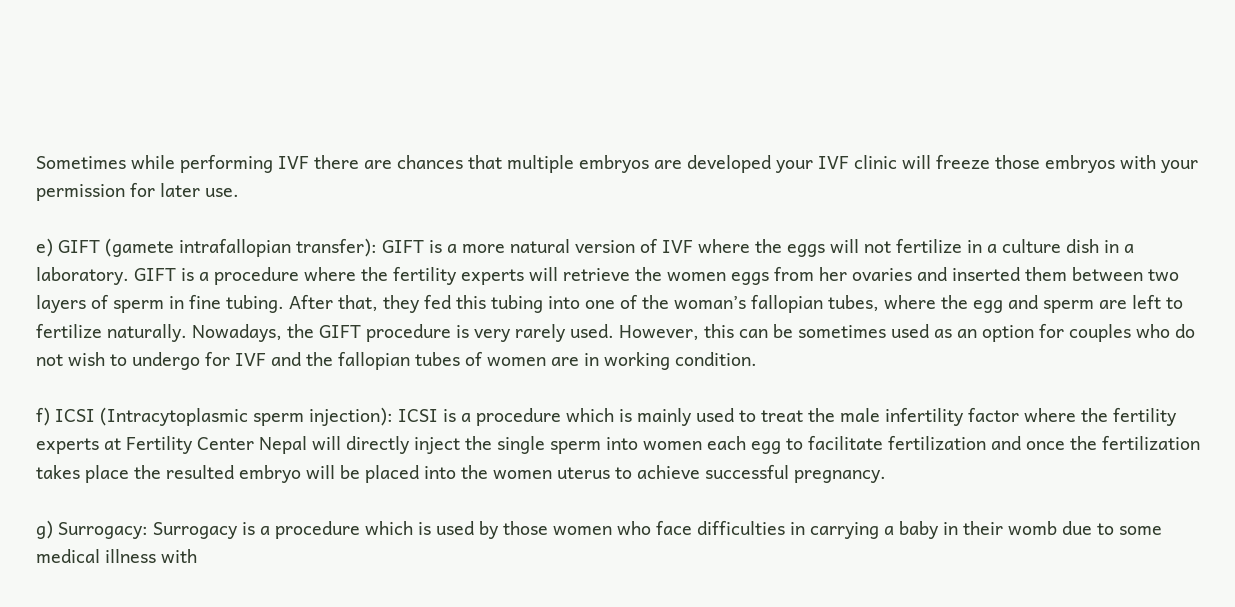Sometimes while performing IVF there are chances that multiple embryos are developed your IVF clinic will freeze those embryos with your permission for later use.

e) GIFT (gamete intrafallopian transfer): GIFT is a more natural version of IVF where the eggs will not fertilize in a culture dish in a laboratory. GIFT is a procedure where the fertility experts will retrieve the women eggs from her ovaries and inserted them between two layers of sperm in fine tubing. After that, they fed this tubing into one of the woman’s fallopian tubes, where the egg and sperm are left to fertilize naturally. Nowadays, the GIFT procedure is very rarely used. However, this can be sometimes used as an option for couples who do not wish to undergo for IVF and the fallopian tubes of women are in working condition.

f) ICSI (Intracytoplasmic sperm injection): ICSI is a procedure which is mainly used to treat the male infertility factor where the fertility experts at Fertility Center Nepal will directly inject the single sperm into women each egg to facilitate fertilization and once the fertilization takes place the resulted embryo will be placed into the women uterus to achieve successful pregnancy.

g) Surrogacy: Surrogacy is a procedure which is used by those women who face difficulties in carrying a baby in their womb due to some medical illness with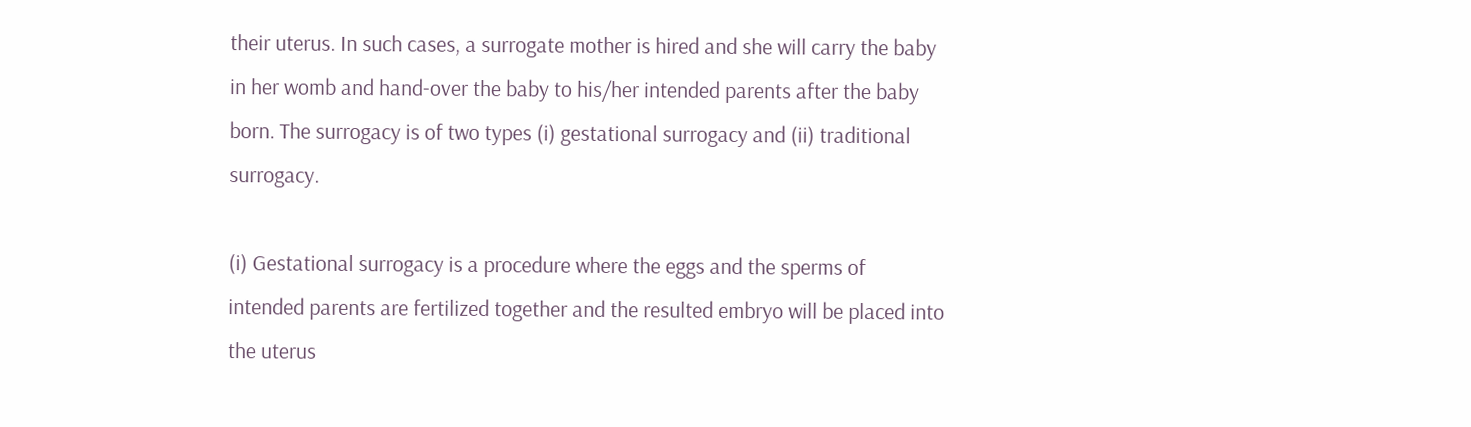their uterus. In such cases, a surrogate mother is hired and she will carry the baby in her womb and hand-over the baby to his/her intended parents after the baby born. The surrogacy is of two types (i) gestational surrogacy and (ii) traditional surrogacy.

(i) Gestational surrogacy is a procedure where the eggs and the sperms of intended parents are fertilized together and the resulted embryo will be placed into the uterus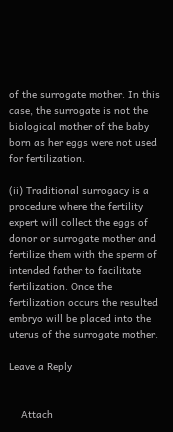of the surrogate mother. In this case, the surrogate is not the biological mother of the baby born as her eggs were not used for fertilization.

(ii) Traditional surrogacy is a procedure where the fertility expert will collect the eggs of donor or surrogate mother and fertilize them with the sperm of intended father to facilitate fertilization. Once the fertilization occurs the resulted embryo will be placed into the uterus of the surrogate mother.

Leave a Reply


    Attach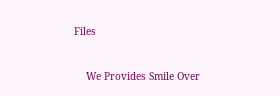Files


    We Provides Smile Over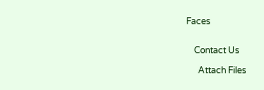Faces


    Contact Us

      Attach Files